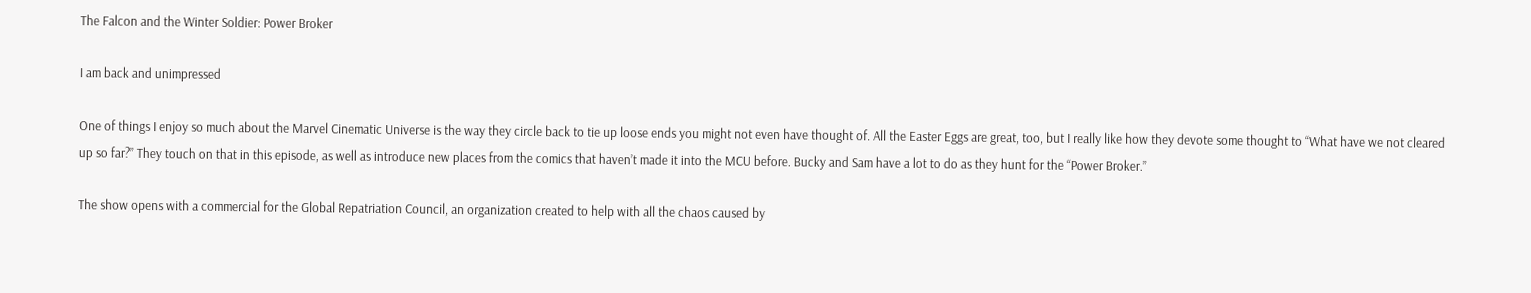The Falcon and the Winter Soldier: Power Broker

I am back and unimpressed

One of things I enjoy so much about the Marvel Cinematic Universe is the way they circle back to tie up loose ends you might not even have thought of. All the Easter Eggs are great, too, but I really like how they devote some thought to “What have we not cleared up so far?” They touch on that in this episode, as well as introduce new places from the comics that haven’t made it into the MCU before. Bucky and Sam have a lot to do as they hunt for the “Power Broker.”

The show opens with a commercial for the Global Repatriation Council, an organization created to help with all the chaos caused by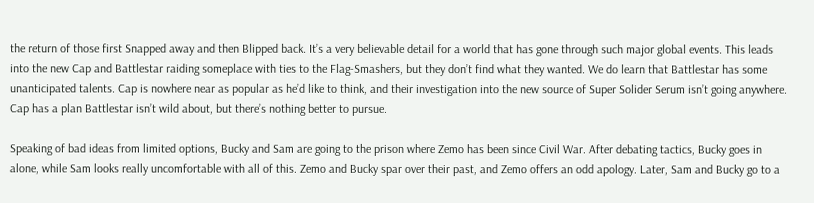the return of those first Snapped away and then Blipped back. It’s a very believable detail for a world that has gone through such major global events. This leads into the new Cap and Battlestar raiding someplace with ties to the Flag-Smashers, but they don’t find what they wanted. We do learn that Battlestar has some unanticipated talents. Cap is nowhere near as popular as he’d like to think, and their investigation into the new source of Super Solider Serum isn’t going anywhere. Cap has a plan Battlestar isn’t wild about, but there’s nothing better to pursue.

Speaking of bad ideas from limited options, Bucky and Sam are going to the prison where Zemo has been since Civil War. After debating tactics, Bucky goes in alone, while Sam looks really uncomfortable with all of this. Zemo and Bucky spar over their past, and Zemo offers an odd apology. Later, Sam and Bucky go to a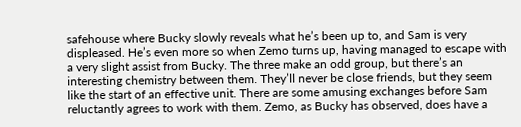safehouse where Bucky slowly reveals what he’s been up to, and Sam is very displeased. He’s even more so when Zemo turns up, having managed to escape with a very slight assist from Bucky. The three make an odd group, but there’s an interesting chemistry between them. They’ll never be close friends, but they seem like the start of an effective unit. There are some amusing exchanges before Sam reluctantly agrees to work with them. Zemo, as Bucky has observed, does have a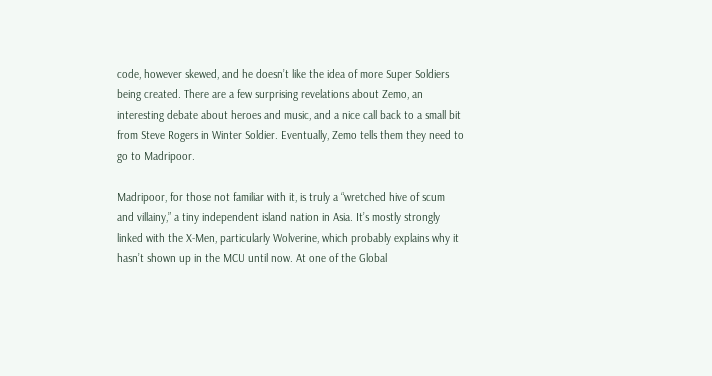code, however skewed, and he doesn’t like the idea of more Super Soldiers being created. There are a few surprising revelations about Zemo, an interesting debate about heroes and music, and a nice call back to a small bit from Steve Rogers in Winter Soldier. Eventually, Zemo tells them they need to go to Madripoor.

Madripoor, for those not familiar with it, is truly a “wretched hive of scum and villainy,” a tiny independent island nation in Asia. It’s mostly strongly linked with the X-Men, particularly Wolverine, which probably explains why it hasn’t shown up in the MCU until now. At one of the Global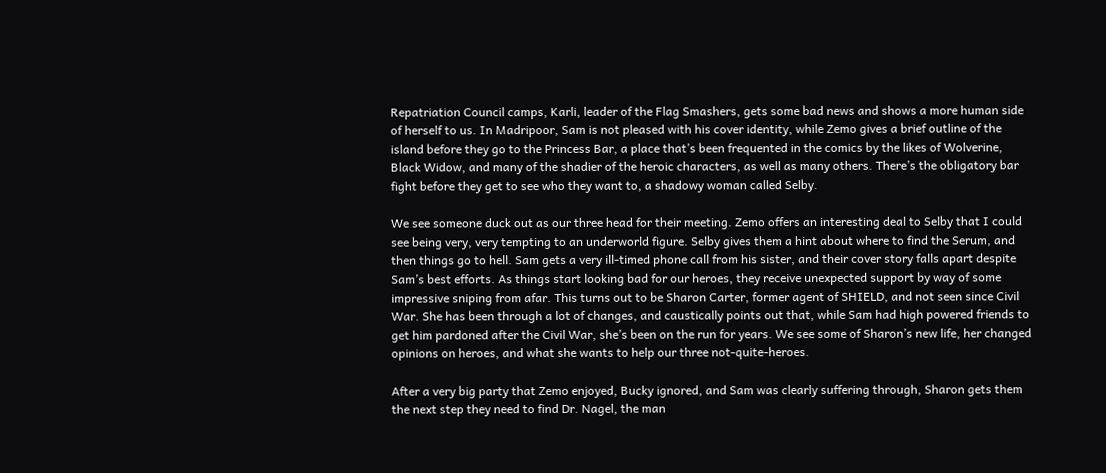Repatriation Council camps, Karli, leader of the Flag Smashers, gets some bad news and shows a more human side of herself to us. In Madripoor, Sam is not pleased with his cover identity, while Zemo gives a brief outline of the island before they go to the Princess Bar, a place that’s been frequented in the comics by the likes of Wolverine, Black Widow, and many of the shadier of the heroic characters, as well as many others. There’s the obligatory bar fight before they get to see who they want to, a shadowy woman called Selby.

We see someone duck out as our three head for their meeting. Zemo offers an interesting deal to Selby that I could see being very, very tempting to an underworld figure. Selby gives them a hint about where to find the Serum, and then things go to hell. Sam gets a very ill-timed phone call from his sister, and their cover story falls apart despite Sam’s best efforts. As things start looking bad for our heroes, they receive unexpected support by way of some impressive sniping from afar. This turns out to be Sharon Carter, former agent of SHIELD, and not seen since Civil War. She has been through a lot of changes, and caustically points out that, while Sam had high powered friends to get him pardoned after the Civil War, she’s been on the run for years. We see some of Sharon’s new life, her changed opinions on heroes, and what she wants to help our three not-quite-heroes.

After a very big party that Zemo enjoyed, Bucky ignored, and Sam was clearly suffering through, Sharon gets them the next step they need to find Dr. Nagel, the man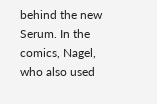behind the new Serum. In the comics, Nagel, who also used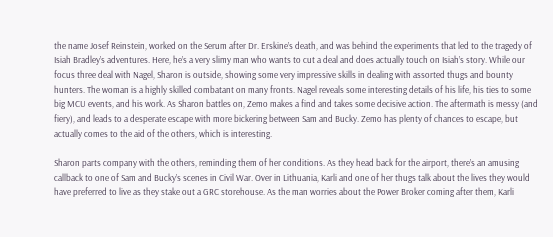the name Josef Reinstein, worked on the Serum after Dr. Erskine’s death, and was behind the experiments that led to the tragedy of Isiah Bradley’s adventures. Here, he’s a very slimy man who wants to cut a deal and does actually touch on Isiah’s story. While our focus three deal with Nagel, Sharon is outside, showing some very impressive skills in dealing with assorted thugs and bounty hunters. The woman is a highly skilled combatant on many fronts. Nagel reveals some interesting details of his life, his ties to some big MCU events, and his work. As Sharon battles on, Zemo makes a find and takes some decisive action. The aftermath is messy (and fiery), and leads to a desperate escape with more bickering between Sam and Bucky. Zemo has plenty of chances to escape, but actually comes to the aid of the others, which is interesting.

Sharon parts company with the others, reminding them of her conditions. As they head back for the airport, there’s an amusing callback to one of Sam and Bucky’s scenes in Civil War. Over in Lithuania, Karli and one of her thugs talk about the lives they would have preferred to live as they stake out a GRC storehouse. As the man worries about the Power Broker coming after them, Karli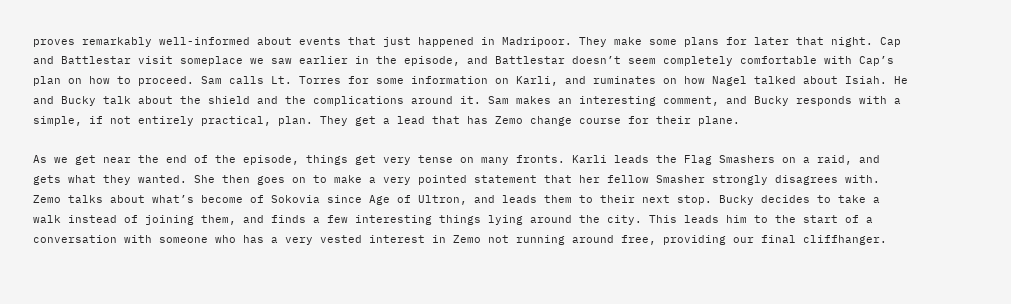proves remarkably well-informed about events that just happened in Madripoor. They make some plans for later that night. Cap and Battlestar visit someplace we saw earlier in the episode, and Battlestar doesn’t seem completely comfortable with Cap’s plan on how to proceed. Sam calls Lt. Torres for some information on Karli, and ruminates on how Nagel talked about Isiah. He and Bucky talk about the shield and the complications around it. Sam makes an interesting comment, and Bucky responds with a simple, if not entirely practical, plan. They get a lead that has Zemo change course for their plane.

As we get near the end of the episode, things get very tense on many fronts. Karli leads the Flag Smashers on a raid, and gets what they wanted. She then goes on to make a very pointed statement that her fellow Smasher strongly disagrees with. Zemo talks about what’s become of Sokovia since Age of Ultron, and leads them to their next stop. Bucky decides to take a walk instead of joining them, and finds a few interesting things lying around the city. This leads him to the start of a conversation with someone who has a very vested interest in Zemo not running around free, providing our final cliffhanger.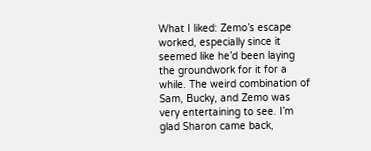What I liked: Zemo’s escape worked, especially since it seemed like he’d been laying the groundwork for it for a while. The weird combination of Sam, Bucky, and Zemo was very entertaining to see. I’m glad Sharon came back,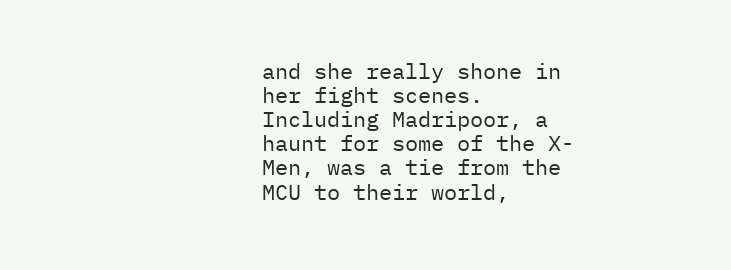and she really shone in her fight scenes. Including Madripoor, a haunt for some of the X-Men, was a tie from the MCU to their world,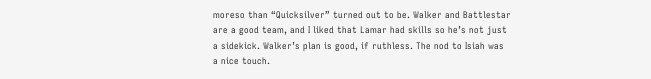moreso than “Quicksilver” turned out to be. Walker and Battlestar are a good team, and I liked that Lamar had skills so he’s not just a sidekick. Walker’s plan is good, if ruthless. The nod to Isiah was a nice touch.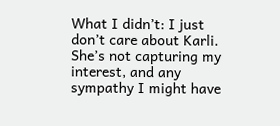What I didn’t: I just don’t care about Karli. She’s not capturing my interest, and any sympathy I might have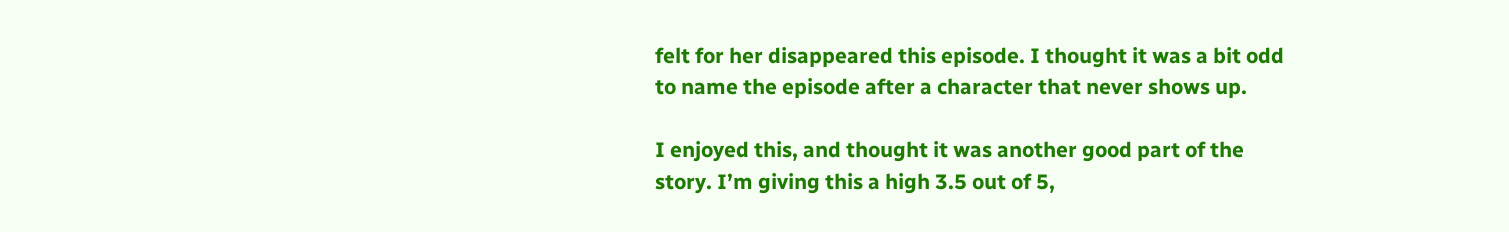felt for her disappeared this episode. I thought it was a bit odd to name the episode after a character that never shows up.

I enjoyed this, and thought it was another good part of the story. I’m giving this a high 3.5 out of 5,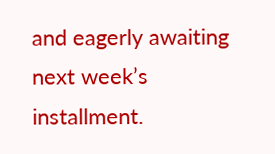and eagerly awaiting next week’s installment.